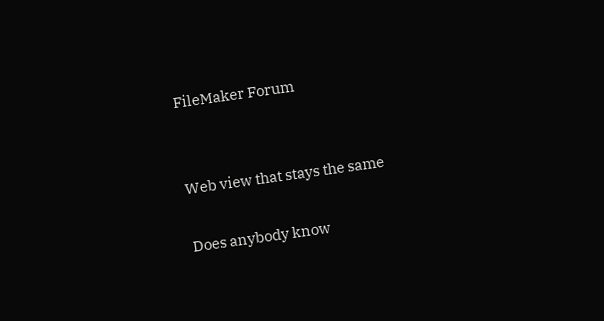FileMaker Forum


Web view that stays the same

Does anybody know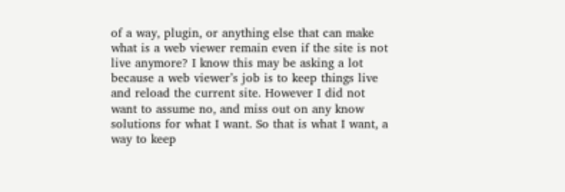of a way, plugin, or anything else that can make what is a web viewer remain even if the site is not live anymore? I know this may be asking a lot because a web viewer’s job is to keep things live and reload the current site. However I did not want to assume no, and miss out on any know solutions for what I want. So that is what I want, a way to keep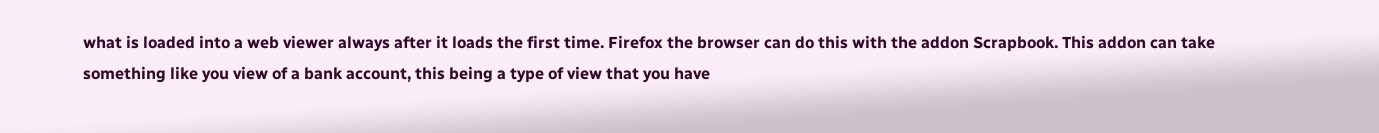what is loaded into a web viewer always after it loads the first time. Firefox the browser can do this with the addon Scrapbook. This addon can take something like you view of a bank account, this being a type of view that you have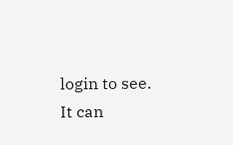login to see. It can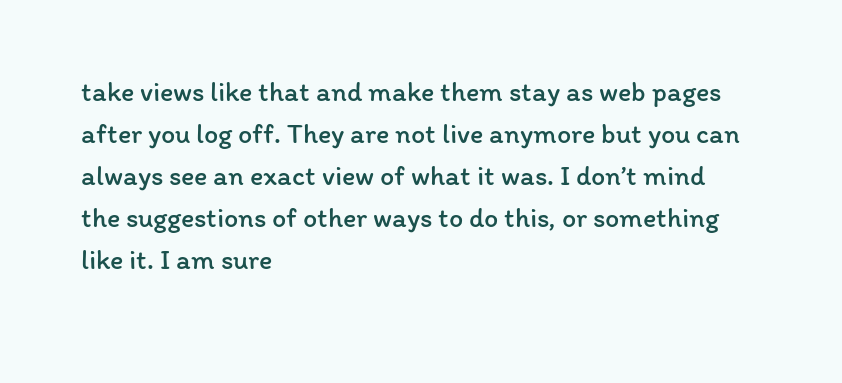take views like that and make them stay as web pages after you log off. They are not live anymore but you can always see an exact view of what it was. I don’t mind the suggestions of other ways to do this, or something like it. I am sure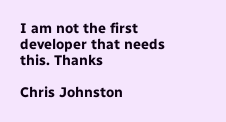I am not the first developer that needs this. Thanks

Chris Johnston